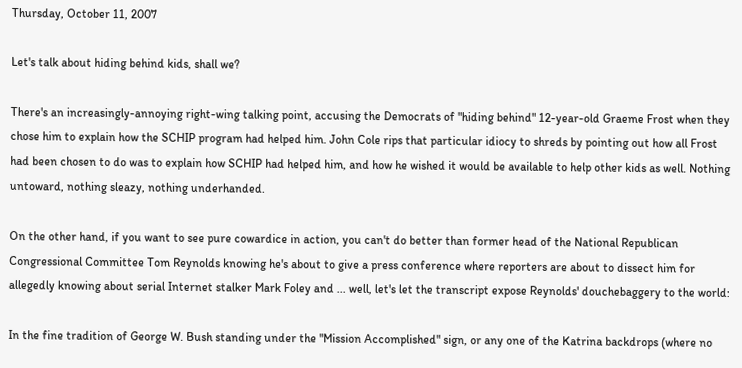Thursday, October 11, 2007

Let's talk about hiding behind kids, shall we?

There's an increasingly-annoying right-wing talking point, accusing the Democrats of "hiding behind" 12-year-old Graeme Frost when they chose him to explain how the SCHIP program had helped him. John Cole rips that particular idiocy to shreds by pointing out how all Frost had been chosen to do was to explain how SCHIP had helped him, and how he wished it would be available to help other kids as well. Nothing untoward, nothing sleazy, nothing underhanded.

On the other hand, if you want to see pure cowardice in action, you can't do better than former head of the National Republican Congressional Committee Tom Reynolds knowing he's about to give a press conference where reporters are about to dissect him for allegedly knowing about serial Internet stalker Mark Foley and ... well, let's let the transcript expose Reynolds' douchebaggery to the world:

In the fine tradition of George W. Bush standing under the "Mission Accomplished" sign, or any one of the Katrina backdrops (where no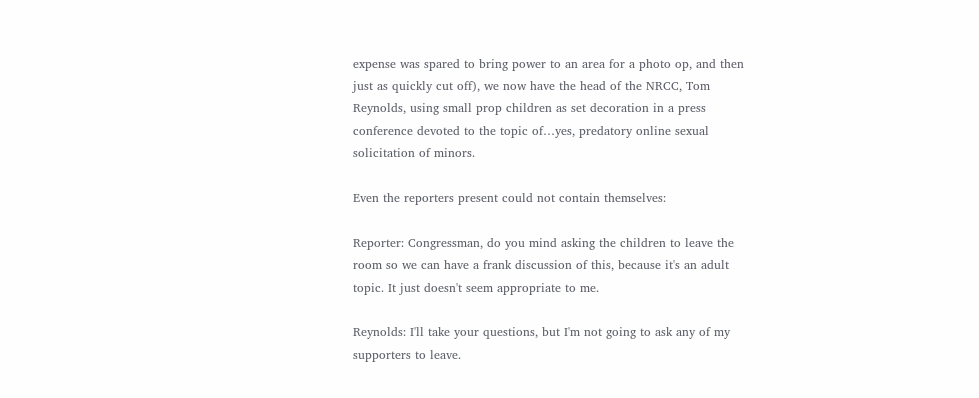expense was spared to bring power to an area for a photo op, and then just as quickly cut off), we now have the head of the NRCC, Tom Reynolds, using small prop children as set decoration in a press conference devoted to the topic of…yes, predatory online sexual solicitation of minors.

Even the reporters present could not contain themselves:

Reporter: Congressman, do you mind asking the children to leave the room so we can have a frank discussion of this, because it's an adult topic. It just doesn't seem appropriate to me.

Reynolds: I'll take your questions, but I'm not going to ask any of my supporters to leave.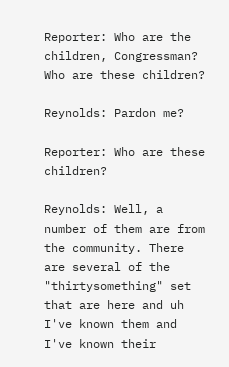Reporter: Who are the children, Congressman? Who are these children?

Reynolds: Pardon me?

Reporter: Who are these children?

Reynolds: Well, a number of them are from the community. There are several of the "thirtysomething" set that are here and uh I've known them and I've known their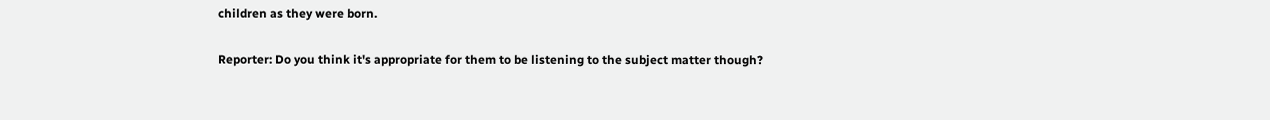children as they were born.

Reporter: Do you think it's appropriate for them to be listening to the subject matter though?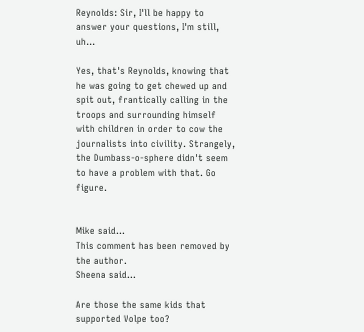Reynolds: Sir, I'll be happy to answer your questions, I'm still, uh…

Yes, that's Reynolds, knowing that he was going to get chewed up and spit out, frantically calling in the troops and surrounding himself with children in order to cow the journalists into civility. Strangely, the Dumbass-o-sphere didn't seem to have a problem with that. Go figure.


Mike said...
This comment has been removed by the author.
Sheena said...

Are those the same kids that supported Volpe too?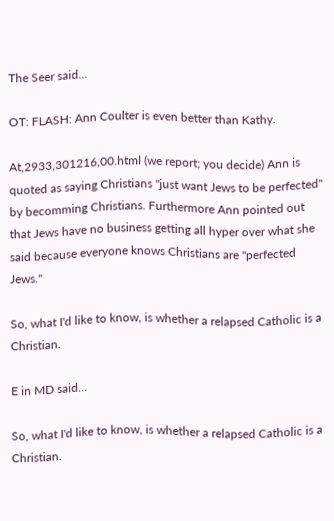The Seer said...

OT: FLASH: Ann Coulter is even better than Kathy.

At,2933,301216,00.html (we report; you decide) Ann is quoted as saying Christians "just want Jews to be perfected" by becomming Christians. Furthermore Ann pointed out that Jews have no business getting all hyper over what she said because everyone knows Christians are "perfected Jews."

So, what I'd like to know, is whether a relapsed Catholic is a Christian.

E in MD said...

So, what I'd like to know, is whether a relapsed Catholic is a Christian.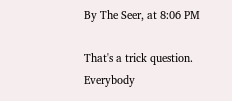By The Seer, at 8:06 PM

That's a trick question. Everybody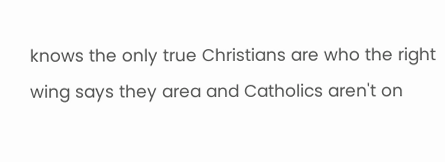knows the only true Christians are who the right wing says they area and Catholics aren't on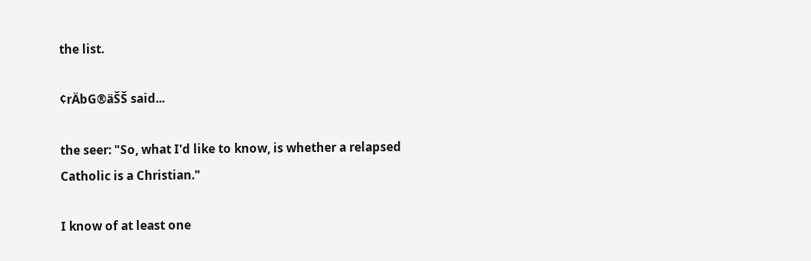the list.

¢rÄbG®äŠŠ said...

the seer: "So, what I'd like to know, is whether a relapsed Catholic is a Christian."

I know of at least one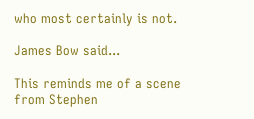who most certainly is not.

James Bow said...

This reminds me of a scene from Stephen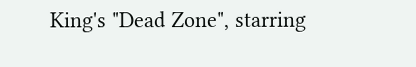King's "Dead Zone", starring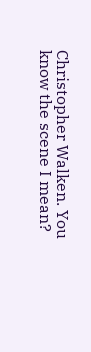Christopher Walken. You know the scene I mean?